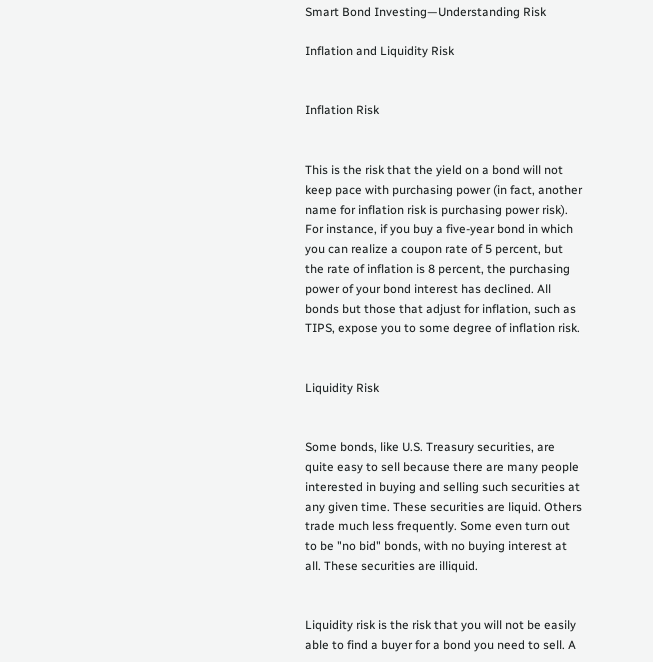Smart Bond Investing—Understanding Risk

Inflation and Liquidity Risk


Inflation Risk


This is the risk that the yield on a bond will not keep pace with purchasing power (in fact, another name for inflation risk is purchasing power risk). For instance, if you buy a five-year bond in which you can realize a coupon rate of 5 percent, but the rate of inflation is 8 percent, the purchasing power of your bond interest has declined. All bonds but those that adjust for inflation, such as TIPS, expose you to some degree of inflation risk.


Liquidity Risk


Some bonds, like U.S. Treasury securities, are quite easy to sell because there are many people interested in buying and selling such securities at any given time. These securities are liquid. Others trade much less frequently. Some even turn out to be "no bid" bonds, with no buying interest at all. These securities are illiquid.


Liquidity risk is the risk that you will not be easily able to find a buyer for a bond you need to sell. A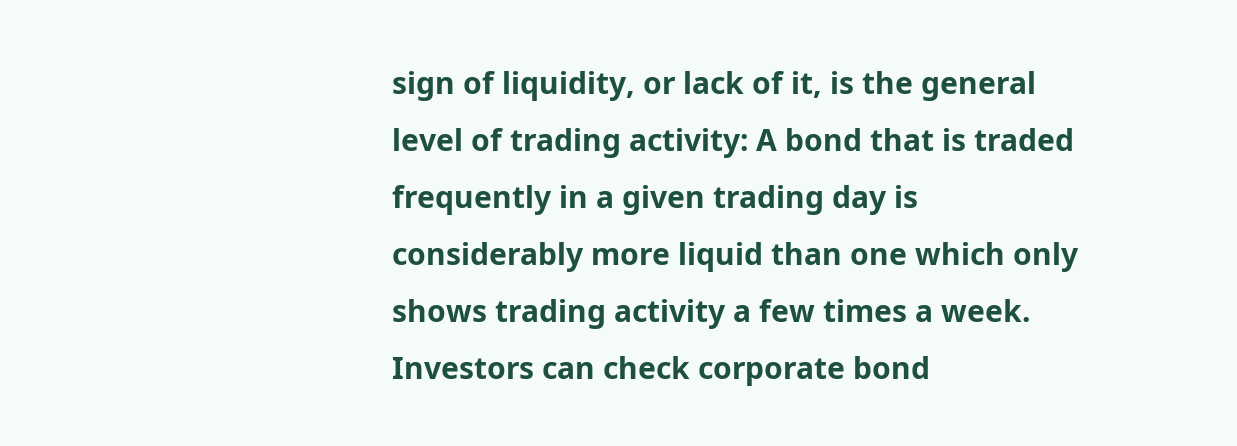sign of liquidity, or lack of it, is the general level of trading activity: A bond that is traded frequently in a given trading day is considerably more liquid than one which only shows trading activity a few times a week. Investors can check corporate bond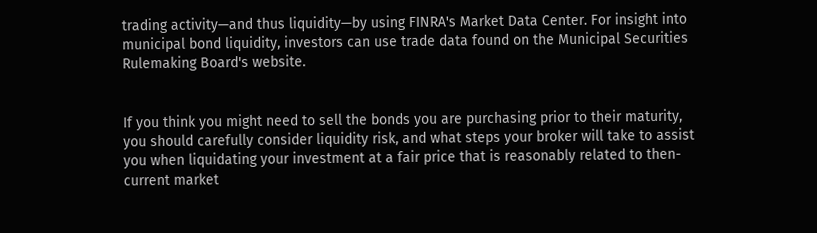trading activity—and thus liquidity—by using FINRA's Market Data Center. For insight into municipal bond liquidity, investors can use trade data found on the Municipal Securities Rulemaking Board's website.


If you think you might need to sell the bonds you are purchasing prior to their maturity, you should carefully consider liquidity risk, and what steps your broker will take to assist you when liquidating your investment at a fair price that is reasonably related to then-current market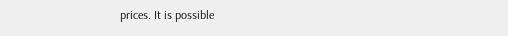prices. It is possible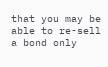that you may be able to re-sell a bond only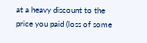at a heavy discount to the price you paid (loss of some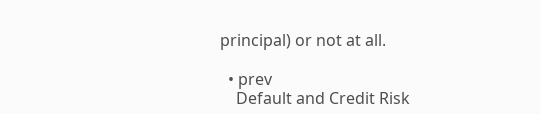principal) or not at all.

  • prev
    Default and Credit Risk